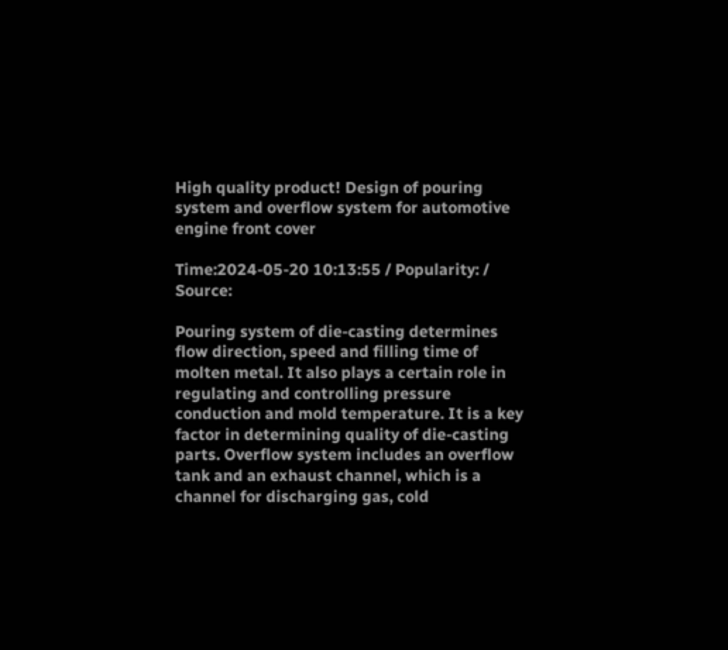High quality product! Design of pouring system and overflow system for automotive engine front cover

Time:2024-05-20 10:13:55 / Popularity: / Source:

Pouring system of die-casting determines flow direction, speed and filling time of molten metal. It also plays a certain role in regulating and controlling pressure conduction and mold temperature. It is a key factor in determining quality of die-casting parts. Overflow system includes an overflow tank and an exhaust channel, which is a channel for discharging gas, cold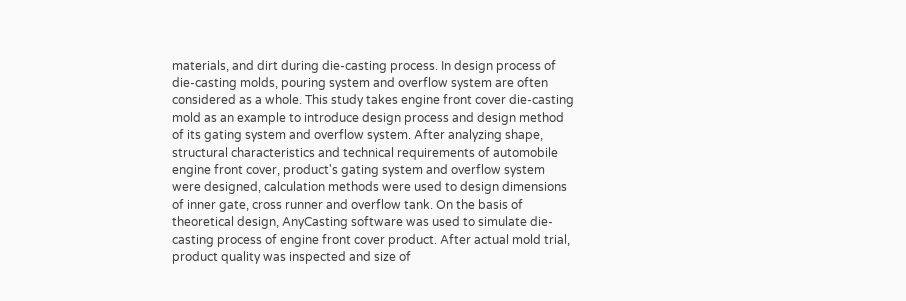materials, and dirt during die-casting process. In design process of die-casting molds, pouring system and overflow system are often considered as a whole. This study takes engine front cover die-casting mold as an example to introduce design process and design method of its gating system and overflow system. After analyzing shape, structural characteristics and technical requirements of automobile engine front cover, product's gating system and overflow system were designed, calculation methods were used to design dimensions of inner gate, cross runner and overflow tank. On the basis of theoretical design, AnyCasting software was used to simulate die-casting process of engine front cover product. After actual mold trial, product quality was inspected and size of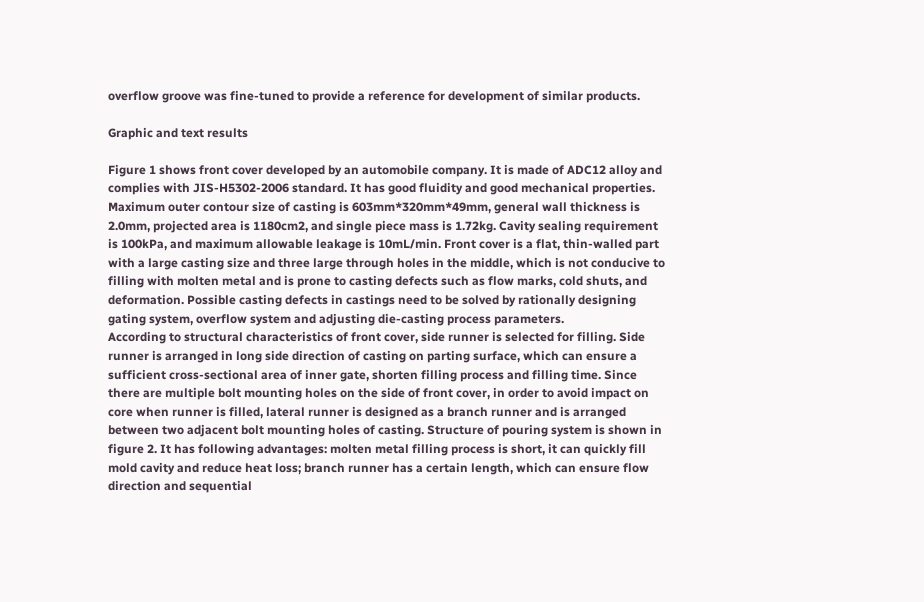overflow groove was fine-tuned to provide a reference for development of similar products.

Graphic and text results

Figure 1 shows front cover developed by an automobile company. It is made of ADC12 alloy and complies with JIS-H5302-2006 standard. It has good fluidity and good mechanical properties. Maximum outer contour size of casting is 603mm*320mm*49mm, general wall thickness is 2.0mm, projected area is 1180cm2, and single piece mass is 1.72kg. Cavity sealing requirement is 100kPa, and maximum allowable leakage is 10mL/min. Front cover is a flat, thin-walled part with a large casting size and three large through holes in the middle, which is not conducive to filling with molten metal and is prone to casting defects such as flow marks, cold shuts, and deformation. Possible casting defects in castings need to be solved by rationally designing gating system, overflow system and adjusting die-casting process parameters.
According to structural characteristics of front cover, side runner is selected for filling. Side runner is arranged in long side direction of casting on parting surface, which can ensure a sufficient cross-sectional area of inner gate, shorten filling process and filling time. Since there are multiple bolt mounting holes on the side of front cover, in order to avoid impact on core when runner is filled, lateral runner is designed as a branch runner and is arranged between two adjacent bolt mounting holes of casting. Structure of pouring system is shown in figure 2. It has following advantages: molten metal filling process is short, it can quickly fill mold cavity and reduce heat loss; branch runner has a certain length, which can ensure flow direction and sequential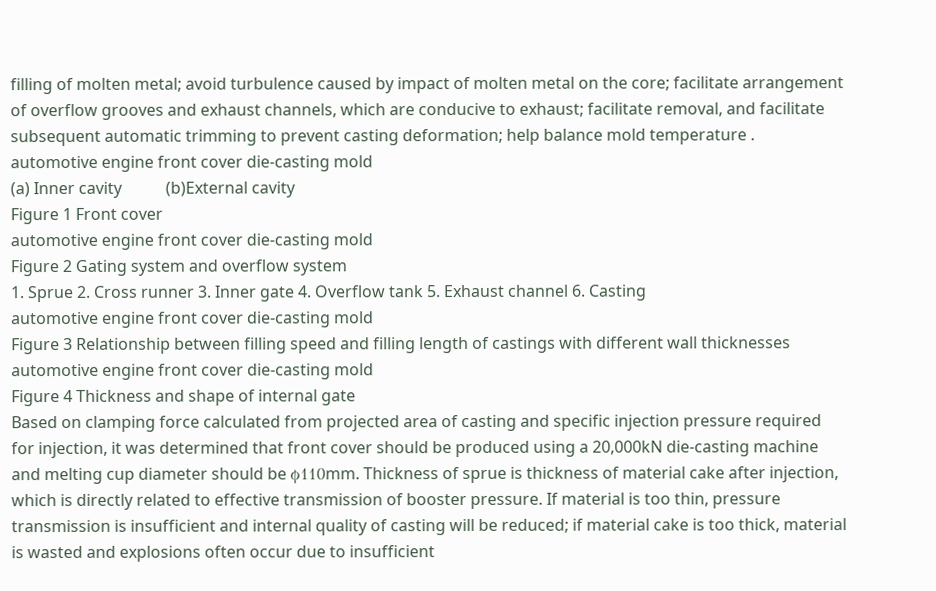filling of molten metal; avoid turbulence caused by impact of molten metal on the core; facilitate arrangement of overflow grooves and exhaust channels, which are conducive to exhaust; facilitate removal, and facilitate subsequent automatic trimming to prevent casting deformation; help balance mold temperature .
automotive engine front cover die-casting mold
(a) Inner cavity           (b)External cavity
Figure 1 Front cover
automotive engine front cover die-casting mold
Figure 2 Gating system and overflow system
1. Sprue 2. Cross runner 3. Inner gate 4. Overflow tank 5. Exhaust channel 6. Casting
automotive engine front cover die-casting mold
Figure 3 Relationship between filling speed and filling length of castings with different wall thicknesses
automotive engine front cover die-casting mold
Figure 4 Thickness and shape of internal gate
Based on clamping force calculated from projected area of casting and specific injection pressure required for injection, it was determined that front cover should be produced using a 20,000kN die-casting machine and melting cup diameter should be ϕ110mm. Thickness of sprue is thickness of material cake after injection, which is directly related to effective transmission of booster pressure. If material is too thin, pressure transmission is insufficient and internal quality of casting will be reduced; if material cake is too thick, material is wasted and explosions often occur due to insufficient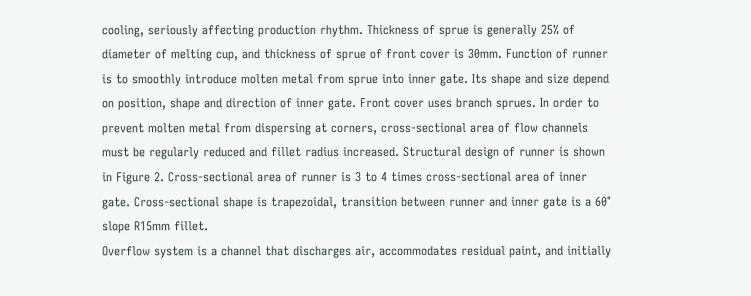cooling, seriously affecting production rhythm. Thickness of sprue is generally 25% of diameter of melting cup, and thickness of sprue of front cover is 30mm. Function of runner is to smoothly introduce molten metal from sprue into inner gate. Its shape and size depend on position, shape and direction of inner gate. Front cover uses branch sprues. In order to prevent molten metal from dispersing at corners, cross-sectional area of flow channels must be regularly reduced and fillet radius increased. Structural design of runner is shown in Figure 2. Cross-sectional area of runner is 3 to 4 times cross-sectional area of inner gate. Cross-sectional shape is trapezoidal, transition between runner and inner gate is a 60° slope R15mm fillet.
Overflow system is a channel that discharges air, accommodates residual paint, and initially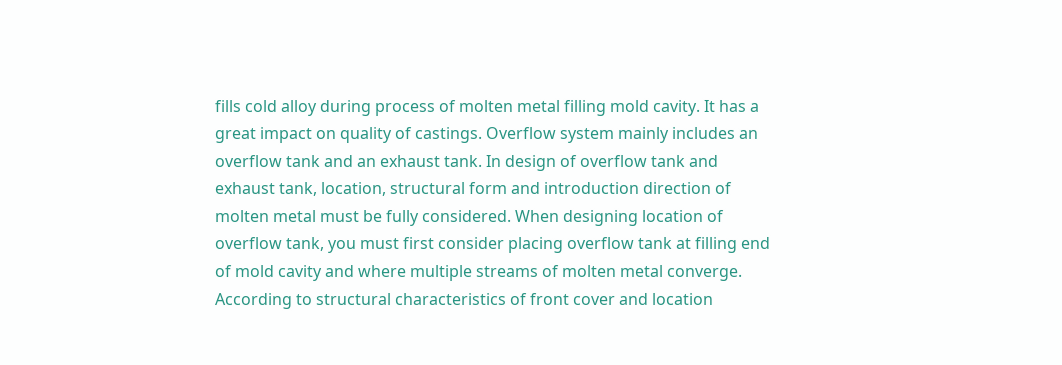fills cold alloy during process of molten metal filling mold cavity. It has a great impact on quality of castings. Overflow system mainly includes an overflow tank and an exhaust tank. In design of overflow tank and exhaust tank, location, structural form and introduction direction of molten metal must be fully considered. When designing location of overflow tank, you must first consider placing overflow tank at filling end of mold cavity and where multiple streams of molten metal converge. According to structural characteristics of front cover and location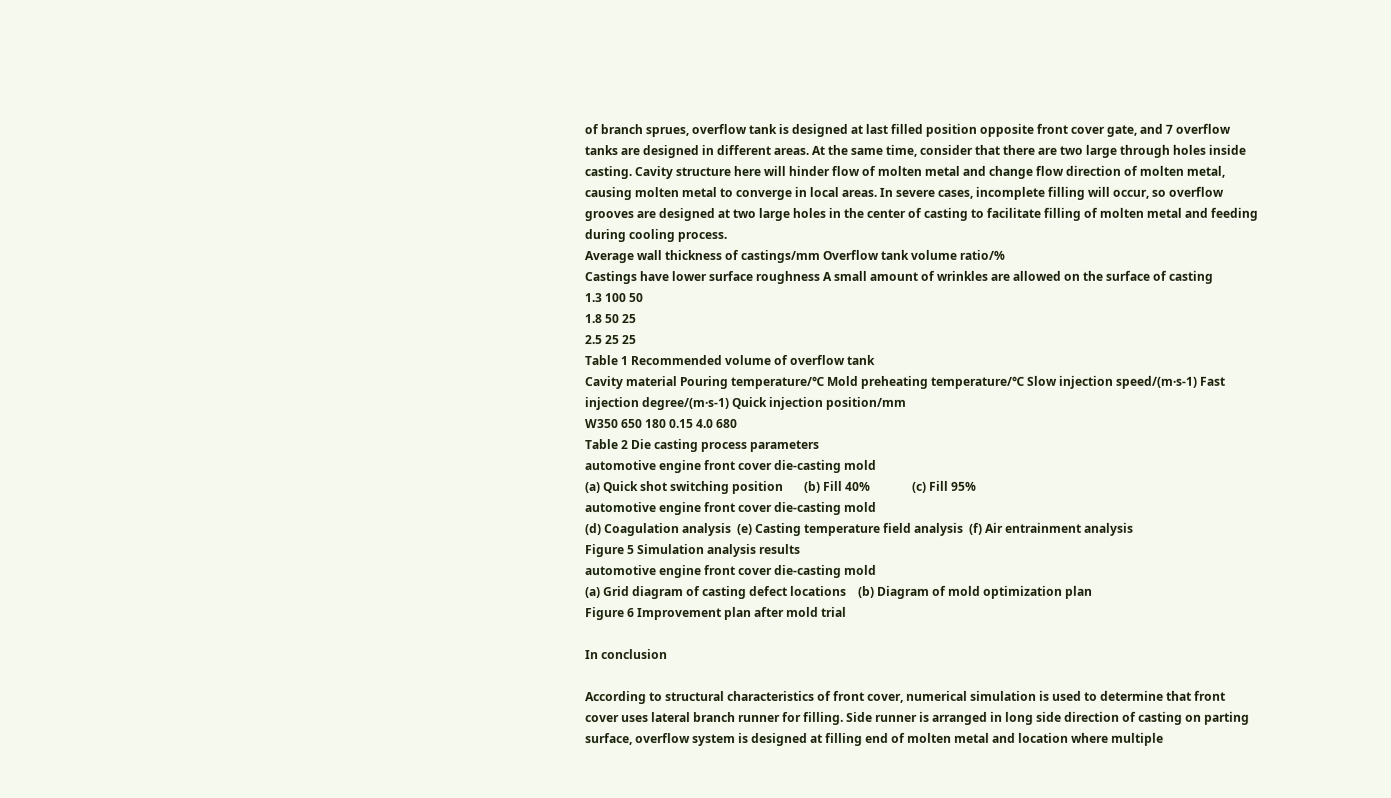of branch sprues, overflow tank is designed at last filled position opposite front cover gate, and 7 overflow tanks are designed in different areas. At the same time, consider that there are two large through holes inside casting. Cavity structure here will hinder flow of molten metal and change flow direction of molten metal, causing molten metal to converge in local areas. In severe cases, incomplete filling will occur, so overflow grooves are designed at two large holes in the center of casting to facilitate filling of molten metal and feeding during cooling process.
Average wall thickness of castings/mm Overflow tank volume ratio/%
Castings have lower surface roughness A small amount of wrinkles are allowed on the surface of casting
1.3 100 50
1.8 50 25
2.5 25 25
Table 1 Recommended volume of overflow tank
Cavity material Pouring temperature/℃ Mold preheating temperature/℃ Slow injection speed/(m·s-1) Fast injection degree/(m·s-1) Quick injection position/mm
W350 650 180 0.15 4.0 680
Table 2 Die casting process parameters
automotive engine front cover die-casting mold
(a) Quick shot switching position       (b) Fill 40%              (c) Fill 95%
automotive engine front cover die-casting mold
(d) Coagulation analysis  (e) Casting temperature field analysis  (f) Air entrainment analysis
Figure 5 Simulation analysis results
automotive engine front cover die-casting mold
(a) Grid diagram of casting defect locations    (b) Diagram of mold optimization plan
Figure 6 Improvement plan after mold trial

In conclusion

According to structural characteristics of front cover, numerical simulation is used to determine that front cover uses lateral branch runner for filling. Side runner is arranged in long side direction of casting on parting surface, overflow system is designed at filling end of molten metal and location where multiple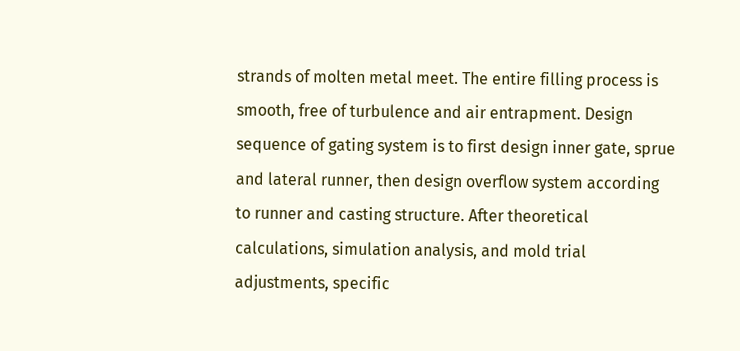strands of molten metal meet. The entire filling process is smooth, free of turbulence and air entrapment. Design sequence of gating system is to first design inner gate, sprue and lateral runner, then design overflow system according to runner and casting structure. After theoretical calculations, simulation analysis, and mold trial adjustments, specific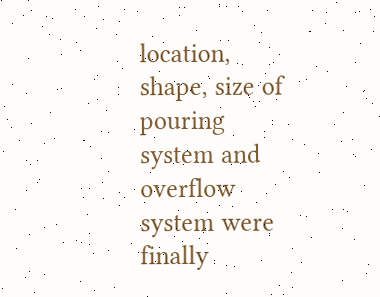location, shape, size of pouring system and overflow system were finally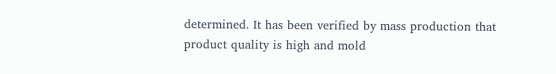determined. It has been verified by mass production that product quality is high and mold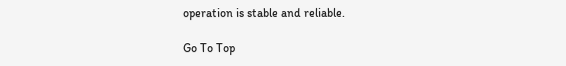operation is stable and reliable.

Go To Top